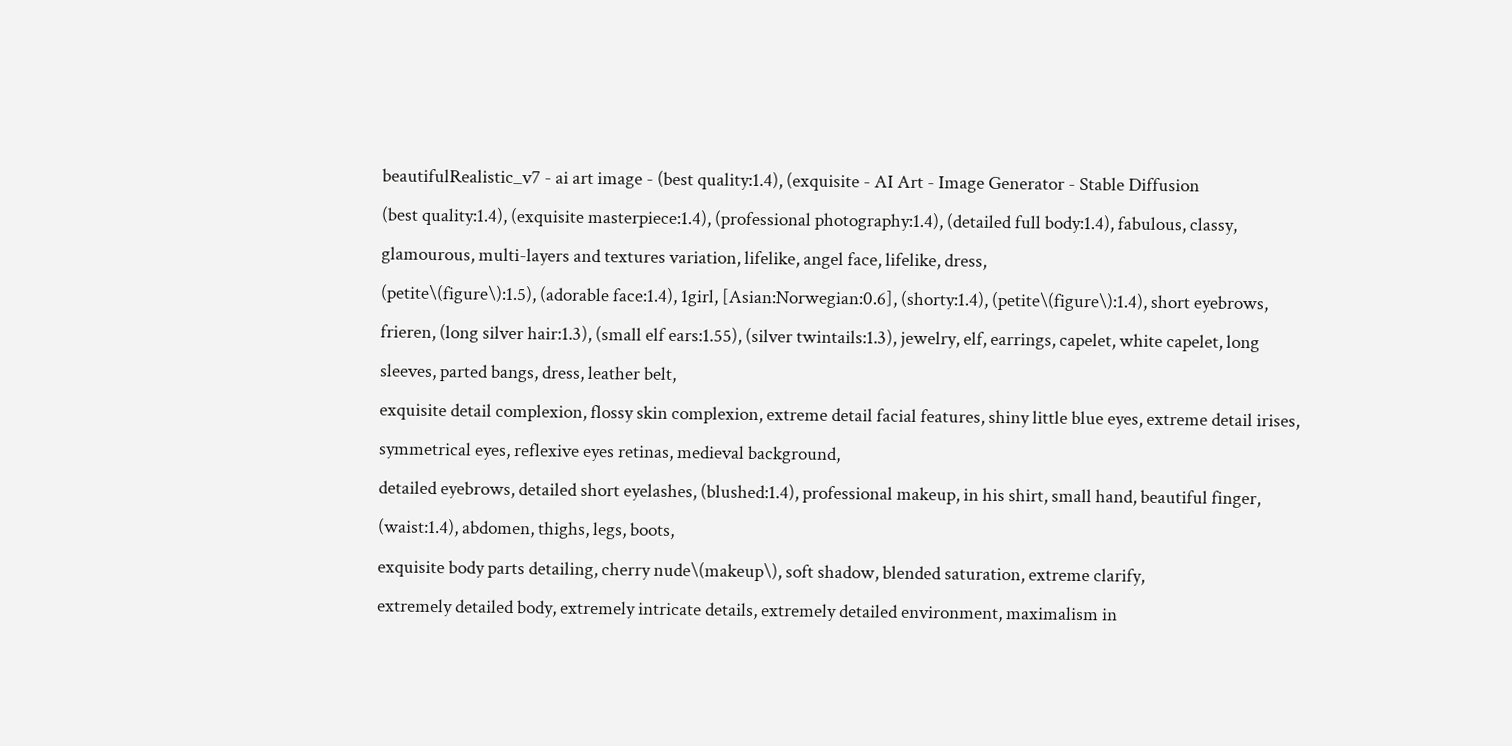beautifulRealistic_v7 - ai art image - (best quality:1.4), (exquisite - AI Art - Image Generator - Stable Diffusion
(best quality:1.4), (exquisite masterpiece:1.4), (professional photography:1.4), (detailed full body:1.4), fabulous, classy, glamourous, multi-layers and textures variation, lifelike, angel face, lifelike, dress,
(petite\(figure\):1.5), (adorable face:1.4), 1girl, [Asian:Norwegian:0.6], (shorty:1.4), (petite\(figure\):1.4), short eyebrows, frieren, (long silver hair:1.3), (small elf ears:1.55), (silver twintails:1.3), jewelry, elf, earrings, capelet, white capelet, long sleeves, parted bangs, dress, leather belt,
exquisite detail complexion, flossy skin complexion, extreme detail facial features, shiny little blue eyes, extreme detail irises, symmetrical eyes, reflexive eyes retinas, medieval background,
detailed eyebrows, detailed short eyelashes, (blushed:1.4), professional makeup, in his shirt, small hand, beautiful finger, (waist:1.4), abdomen, thighs, legs, boots,
exquisite body parts detailing, cherry nude\(makeup\), soft shadow, blended saturation, extreme clarify,
extremely detailed body, extremely intricate details, extremely detailed environment, maximalism in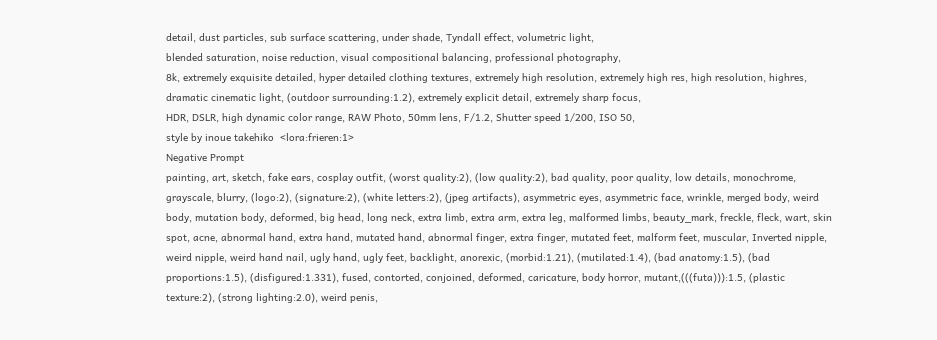detail, dust particles, sub surface scattering, under shade, Tyndall effect, volumetric light,
blended saturation, noise reduction, visual compositional balancing, professional photography,
8k, extremely exquisite detailed, hyper detailed clothing textures, extremely high resolution, extremely high res, high resolution, highres, dramatic cinematic light, (outdoor surrounding:1.2), extremely explicit detail, extremely sharp focus,
HDR, DSLR, high dynamic color range, RAW Photo, 50mm lens, F/1.2, Shutter speed 1/200, ISO 50,
style by inoue takehiko  <lora:frieren:1>
Negative Prompt
painting, art, sketch, fake ears, cosplay outfit, (worst quality:2), (low quality:2), bad quality, poor quality, low details, monochrome, grayscale, blurry, (logo:2), (signature:2), (white letters:2), (jpeg artifacts), asymmetric eyes, asymmetric face, wrinkle, merged body, weird body, mutation body, deformed, big head, long neck, extra limb, extra arm, extra leg, malformed limbs, beauty_mark, freckle, fleck, wart, skin spot, acne, abnormal hand, extra hand, mutated hand, abnormal finger, extra finger, mutated feet, malform feet, muscular, Inverted nipple, weird nipple, weird hand nail, ugly hand, ugly feet, backlight, anorexic, (morbid:1.21), (mutilated:1.4), (bad anatomy:1.5), (bad proportions:1.5), (disfigured:1.331), fused, contorted, conjoined, deformed, caricature, body horror, mutant,(((futa))):1.5, (plastic texture:2), (strong lighting:2.0), weird penis,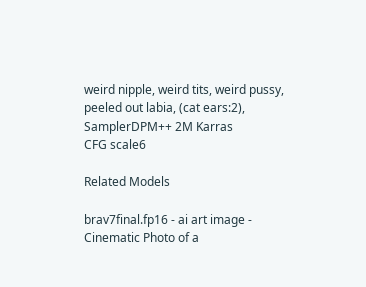weird nipple, weird tits, weird pussy, peeled out labia, (cat ears:2),
SamplerDPM++ 2M Karras
CFG scale6

Related Models

brav7final.fp16 - ai art image - Cinematic Photo of a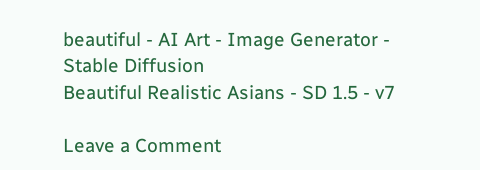beautiful - AI Art - Image Generator - Stable Diffusion
Beautiful Realistic Asians - SD 1.5 - v7

Leave a Comment